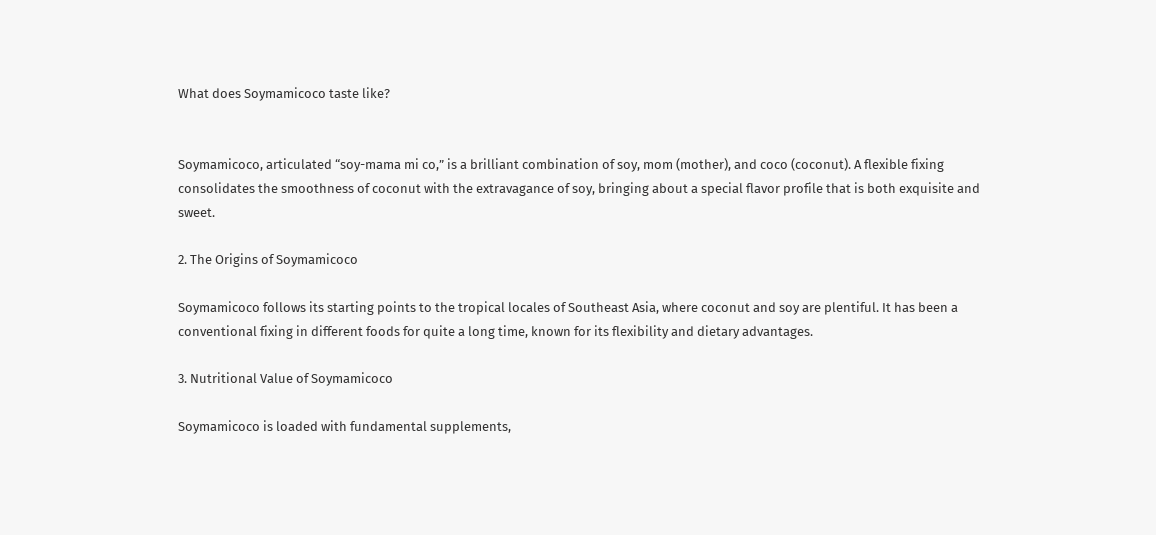What does Soymamicoco taste like?


Soymamicoco, articulated “soy-mama mi co,” is a brilliant combination of soy, mom (mother), and coco (coconut). A flexible fixing consolidates the smoothness of coconut with the extravagance of soy, bringing about a special flavor profile that is both exquisite and sweet.

2. The Origins of Soymamicoco

Soymamicoco follows its starting points to the tropical locales of Southeast Asia, where coconut and soy are plentiful. It has been a conventional fixing in different foods for quite a long time, known for its flexibility and dietary advantages.

3. Nutritional Value of Soymamicoco

Soymamicoco is loaded with fundamental supplements,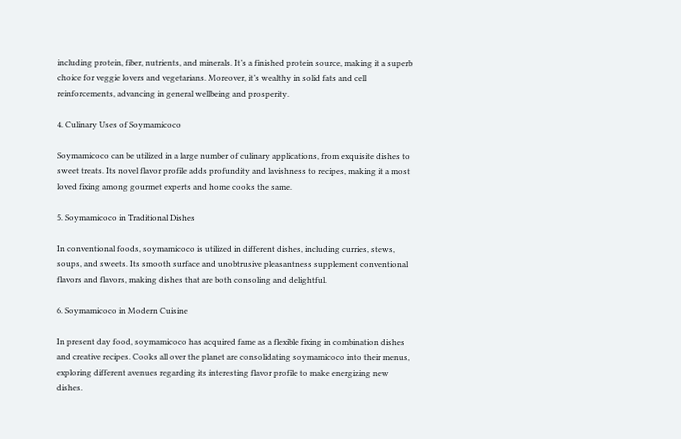including protein, fiber, nutrients, and minerals. It’s a finished protein source, making it a superb choice for veggie lovers and vegetarians. Moreover, it’s wealthy in solid fats and cell reinforcements, advancing in general wellbeing and prosperity.

4. Culinary Uses of Soymamicoco

Soymamicoco can be utilized in a large number of culinary applications, from exquisite dishes to sweet treats. Its novel flavor profile adds profundity and lavishness to recipes, making it a most loved fixing among gourmet experts and home cooks the same.

5. Soymamicoco in Traditional Dishes

In conventional foods, soymamicoco is utilized in different dishes, including curries, stews, soups, and sweets. Its smooth surface and unobtrusive pleasantness supplement conventional flavors and flavors, making dishes that are both consoling and delightful.

6. Soymamicoco in Modern Cuisine

In present day food, soymamicoco has acquired fame as a flexible fixing in combination dishes and creative recipes. Cooks all over the planet are consolidating soymamicoco into their menus, exploring different avenues regarding its interesting flavor profile to make energizing new dishes.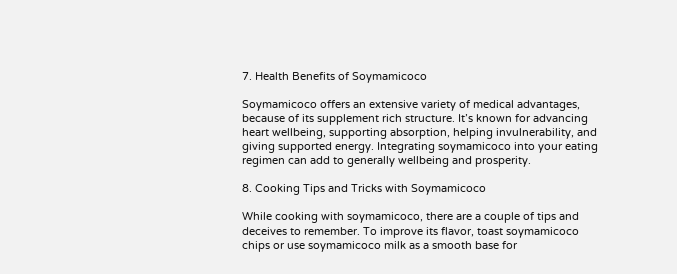7. Health Benefits of Soymamicoco

Soymamicoco offers an extensive variety of medical advantages, because of its supplement rich structure. It’s known for advancing heart wellbeing, supporting absorption, helping invulnerability, and giving supported energy. Integrating soymamicoco into your eating regimen can add to generally wellbeing and prosperity.

8. Cooking Tips and Tricks with Soymamicoco

While cooking with soymamicoco, there are a couple of tips and deceives to remember. To improve its flavor, toast soymamicoco chips or use soymamicoco milk as a smooth base for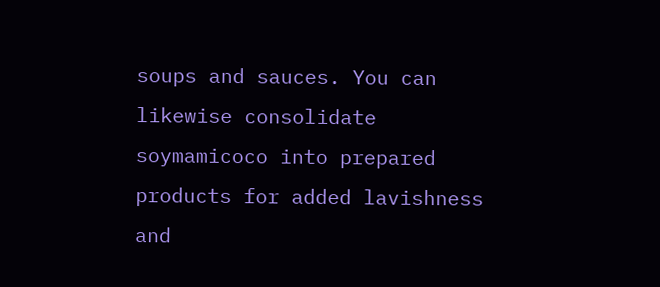soups and sauces. You can likewise consolidate soymamicoco into prepared products for added lavishness and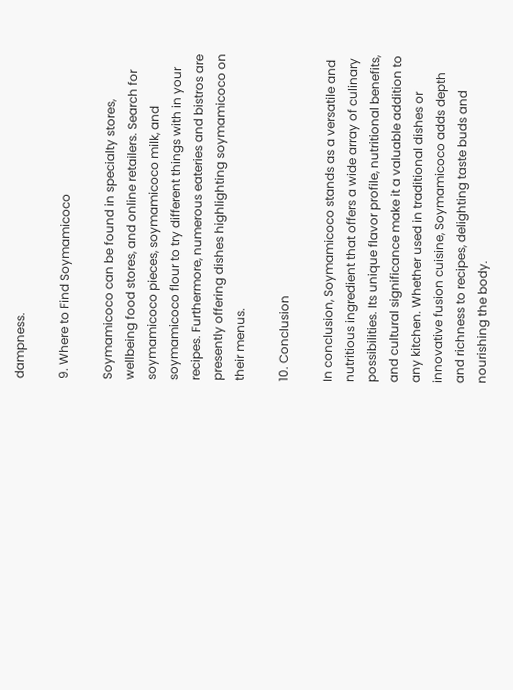dampness.

9. Where to Find Soymamicoco

Soymamicoco can be found in specialty stores, wellbeing food stores, and online retailers. Search for soymamicoco pieces, soymamicoco milk, and soymamicoco flour to try different things with in your recipes. Furthermore, numerous eateries and bistros are presently offering dishes highlighting soymamicoco on their menus.

10. Conclusion

In conclusion, Soymamicoco stands as a versatile and nutritious ingredient that offers a wide array of culinary possibilities. Its unique flavor profile, nutritional benefits, and cultural significance make it a valuable addition to any kitchen. Whether used in traditional dishes or innovative fusion cuisine, Soymamicoco adds depth and richness to recipes, delighting taste buds and nourishing the body.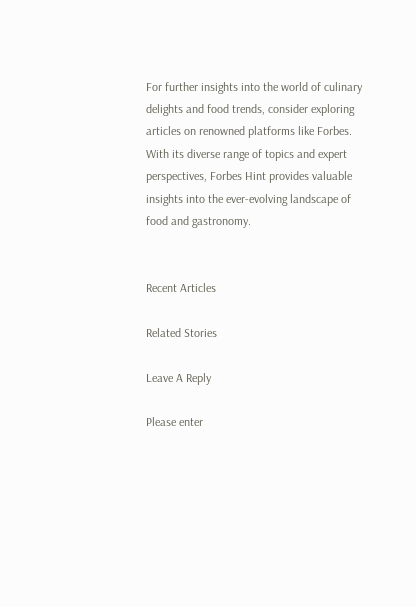For further insights into the world of culinary delights and food trends, consider exploring articles on renowned platforms like Forbes. With its diverse range of topics and expert perspectives, Forbes Hint provides valuable insights into the ever-evolving landscape of food and gastronomy.


Recent Articles

Related Stories

Leave A Reply

Please enter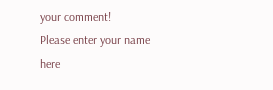your comment!
Please enter your name here